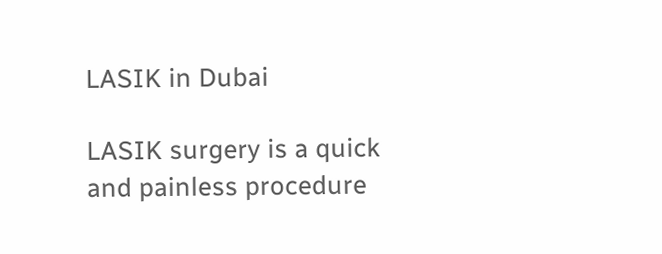LASIK in Dubai

LASIK surgery is a quick and painless procedure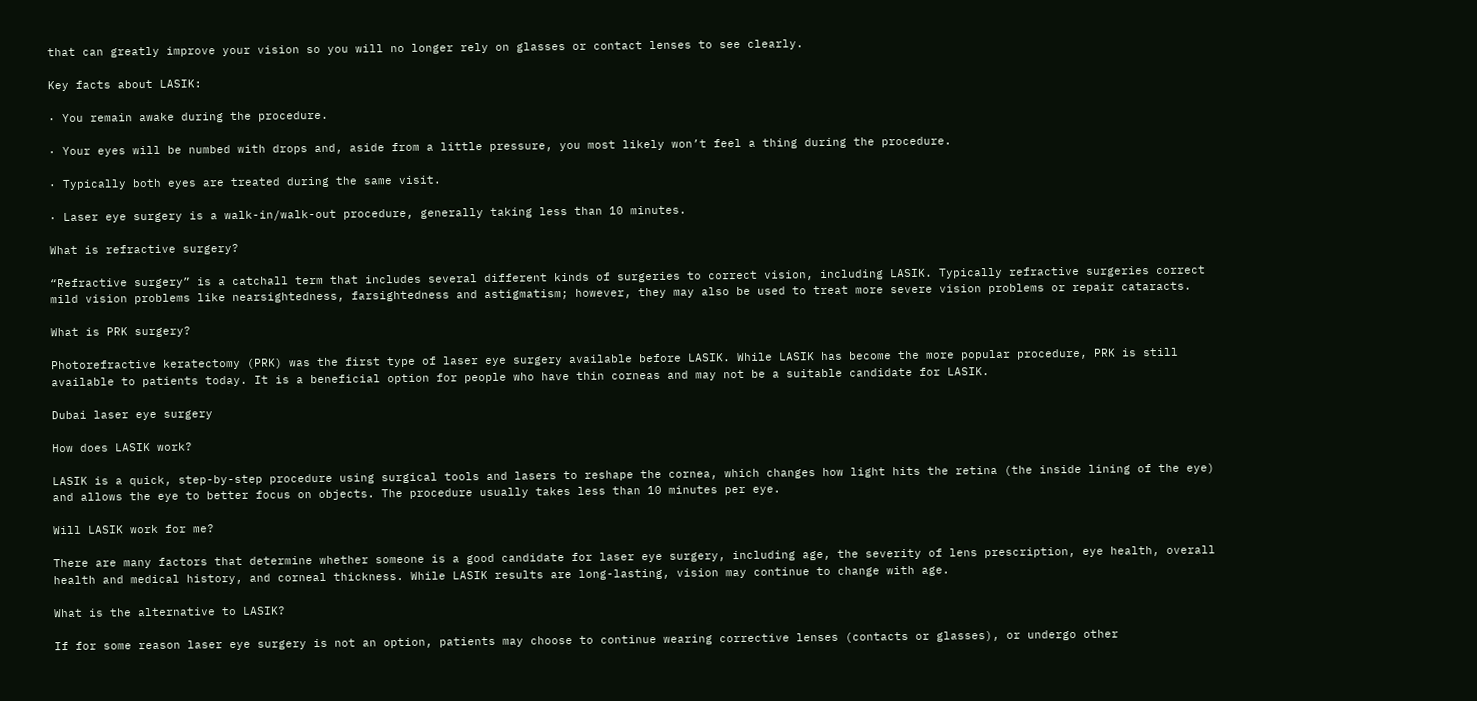that can greatly improve your vision so you will no longer rely on glasses or contact lenses to see clearly.

Key facts about LASIK:

· You remain awake during the procedure.

· Your eyes will be numbed with drops and, aside from a little pressure, you most likely won’t feel a thing during the procedure.

· Typically both eyes are treated during the same visit.

· Laser eye surgery is a walk-in/walk-out procedure, generally taking less than 10 minutes.

What is refractive surgery?

“Refractive surgery” is a catchall term that includes several different kinds of surgeries to correct vision, including LASIK. Typically refractive surgeries correct mild vision problems like nearsightedness, farsightedness and astigmatism; however, they may also be used to treat more severe vision problems or repair cataracts.

What is PRK surgery?

Photorefractive keratectomy (PRK) was the first type of laser eye surgery available before LASIK. While LASIK has become the more popular procedure, PRK is still available to patients today. It is a beneficial option for people who have thin corneas and may not be a suitable candidate for LASIK.

Dubai laser eye surgery

How does LASIK work?

LASIK is a quick, step-by-step procedure using surgical tools and lasers to reshape the cornea, which changes how light hits the retina (the inside lining of the eye) and allows the eye to better focus on objects. The procedure usually takes less than 10 minutes per eye.

Will LASIK work for me?

There are many factors that determine whether someone is a good candidate for laser eye surgery, including age, the severity of lens prescription, eye health, overall health and medical history, and corneal thickness. While LASIK results are long-lasting, vision may continue to change with age.

What is the alternative to LASIK?

If for some reason laser eye surgery is not an option, patients may choose to continue wearing corrective lenses (contacts or glasses), or undergo other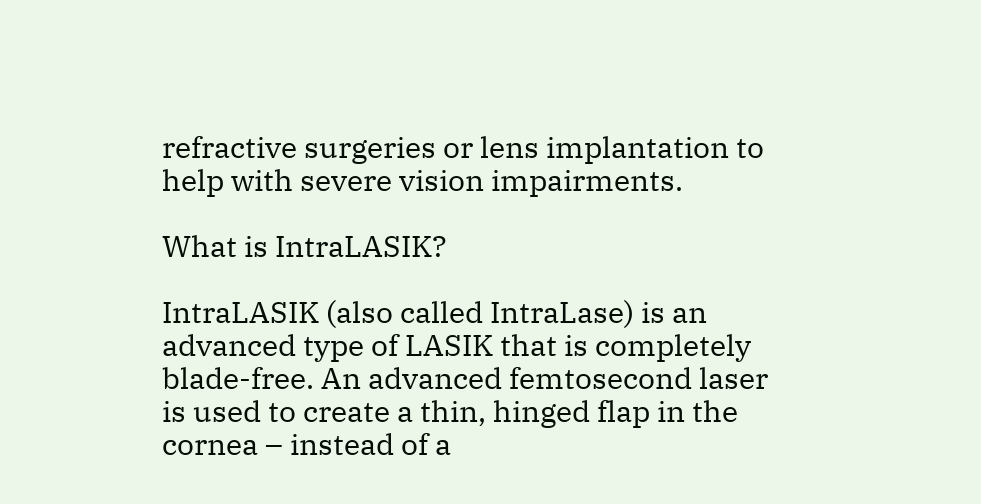refractive surgeries or lens implantation to help with severe vision impairments.

What is IntraLASIK?

IntraLASIK (also called IntraLase) is an advanced type of LASIK that is completely blade-free. An advanced femtosecond laser is used to create a thin, hinged flap in the cornea – instead of a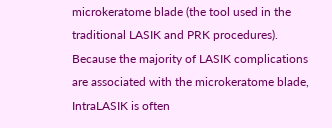microkeratome blade (the tool used in the traditional LASIK and PRK procedures). Because the majority of LASIK complications are associated with the microkeratome blade, IntraLASIK is often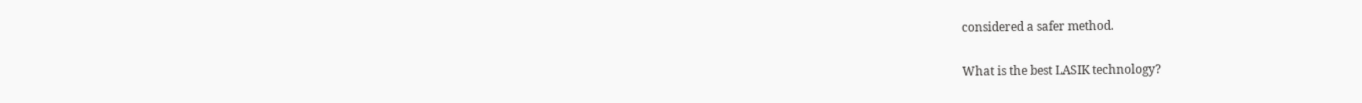considered a safer method.

What is the best LASIK technology?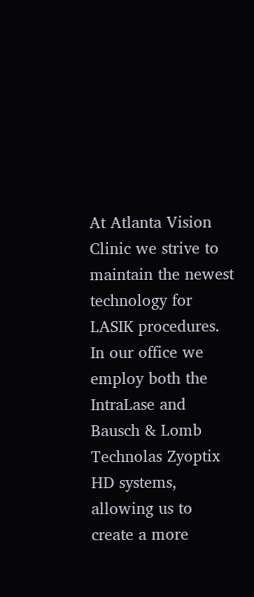At Atlanta Vision Clinic we strive to maintain the newest technology for LASIK procedures. In our office we employ both the IntraLase and Bausch & Lomb Technolas Zyoptix HD systems, allowing us to create a more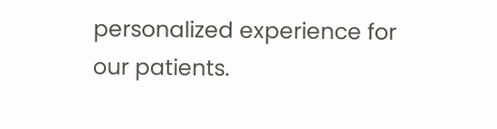personalized experience for our patients.